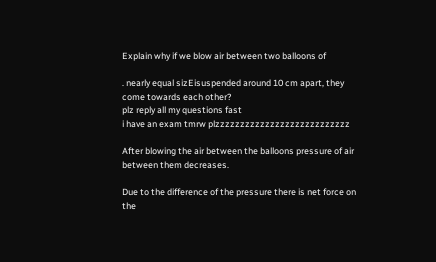Explain why if we blow air between two balloons of

. nearly equal sizEisuspended around 10 cm apart, they
come towards each other?
plz reply all my questions fast
i have an exam tmrw plzzzzzzzzzzzzzzzzzzzzzzzzzzz

After blowing the air between the balloons pressure of air between them decreases.

Due to the difference of the pressure there is net force on the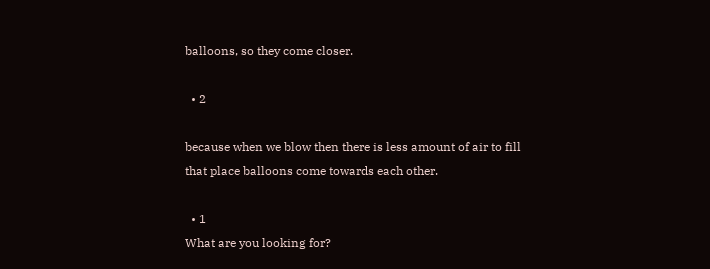balloons, so they come closer.

  • 2

because when we blow then there is less amount of air to fill that place balloons come towards each other.

  • 1
What are you looking for?